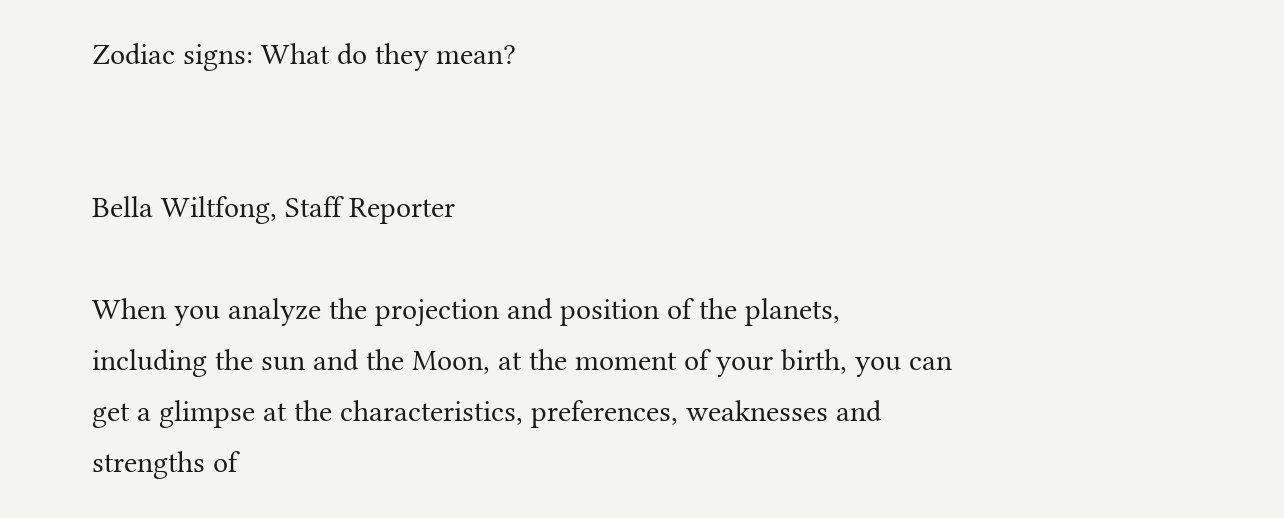Zodiac signs: What do they mean?


Bella Wiltfong, Staff Reporter

When you analyze the projection and position of the planets, including the sun and the Moon, at the moment of your birth, you can get a glimpse at the characteristics, preferences, weaknesses and strengths of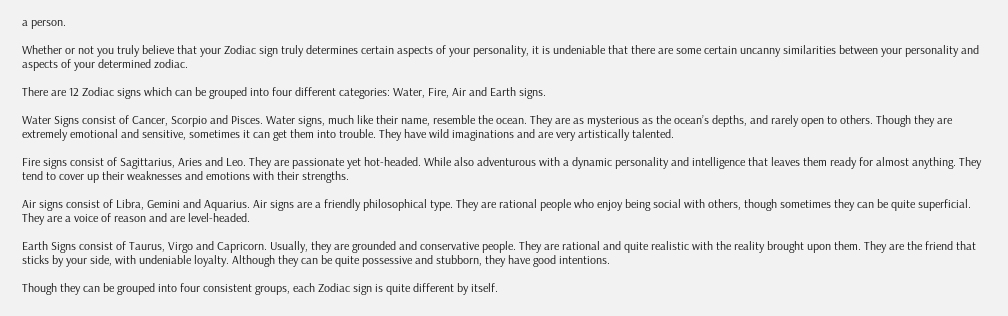a person.

Whether or not you truly believe that your Zodiac sign truly determines certain aspects of your personality, it is undeniable that there are some certain uncanny similarities between your personality and aspects of your determined zodiac.

There are 12 Zodiac signs which can be grouped into four different categories: Water, Fire, Air and Earth signs.

Water Signs consist of Cancer, Scorpio and Pisces. Water signs, much like their name, resemble the ocean. They are as mysterious as the ocean’s depths, and rarely open to others. Though they are extremely emotional and sensitive, sometimes it can get them into trouble. They have wild imaginations and are very artistically talented.

Fire signs consist of Sagittarius, Aries and Leo. They are passionate yet hot-headed. While also adventurous with a dynamic personality and intelligence that leaves them ready for almost anything. They tend to cover up their weaknesses and emotions with their strengths.

Air signs consist of Libra, Gemini and Aquarius. Air signs are a friendly philosophical type. They are rational people who enjoy being social with others, though sometimes they can be quite superficial. They are a voice of reason and are level-headed.

Earth Signs consist of Taurus, Virgo and Capricorn. Usually, they are grounded and conservative people. They are rational and quite realistic with the reality brought upon them. They are the friend that sticks by your side, with undeniable loyalty. Although they can be quite possessive and stubborn, they have good intentions.

Though they can be grouped into four consistent groups, each Zodiac sign is quite different by itself.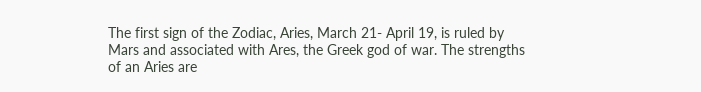The first sign of the Zodiac, Aries, March 21- April 19, is ruled by Mars and associated with Ares, the Greek god of war. The strengths of an Aries are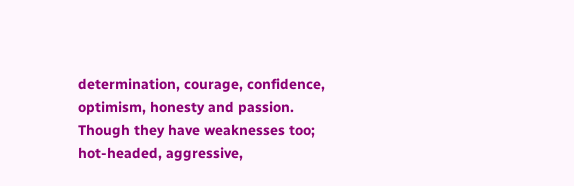determination, courage, confidence, optimism, honesty and passion. Though they have weaknesses too; hot-headed, aggressive,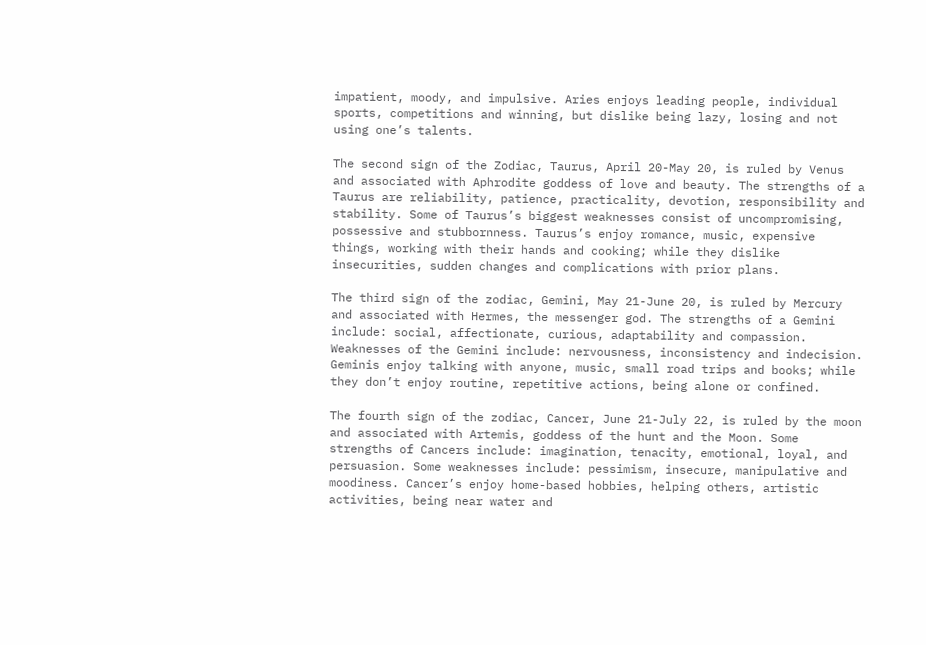impatient, moody, and impulsive. Aries enjoys leading people, individual sports, competitions and winning, but dislike being lazy, losing and not using one’s talents.

The second sign of the Zodiac, Taurus, April 20-May 20, is ruled by Venus and associated with Aphrodite goddess of love and beauty. The strengths of a Taurus are reliability, patience, practicality, devotion, responsibility and stability. Some of Taurus’s biggest weaknesses consist of uncompromising, possessive and stubbornness. Taurus’s enjoy romance, music, expensive things, working with their hands and cooking; while they dislike insecurities, sudden changes and complications with prior plans.

The third sign of the zodiac, Gemini, May 21-June 20, is ruled by Mercury and associated with Hermes, the messenger god. The strengths of a Gemini include: social, affectionate, curious, adaptability and compassion. Weaknesses of the Gemini include: nervousness, inconsistency and indecision. Geminis enjoy talking with anyone, music, small road trips and books; while they don’t enjoy routine, repetitive actions, being alone or confined.

The fourth sign of the zodiac, Cancer, June 21-July 22, is ruled by the moon and associated with Artemis, goddess of the hunt and the Moon. Some strengths of Cancers include: imagination, tenacity, emotional, loyal, and persuasion. Some weaknesses include: pessimism, insecure, manipulative and moodiness. Cancer’s enjoy home-based hobbies, helping others, artistic activities, being near water and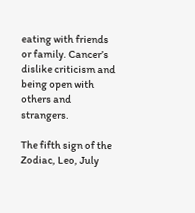eating with friends or family. Cancer’s dislike criticism and being open with others and strangers.

The fifth sign of the Zodiac, Leo, July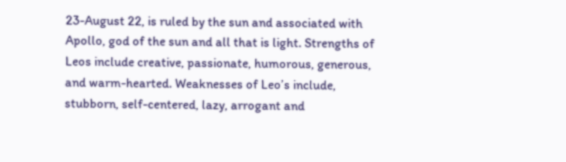23-August 22, is ruled by the sun and associated with Apollo, god of the sun and all that is light. Strengths of Leos include creative, passionate, humorous, generous, and warm-hearted. Weaknesses of Leo’s include, stubborn, self-centered, lazy, arrogant and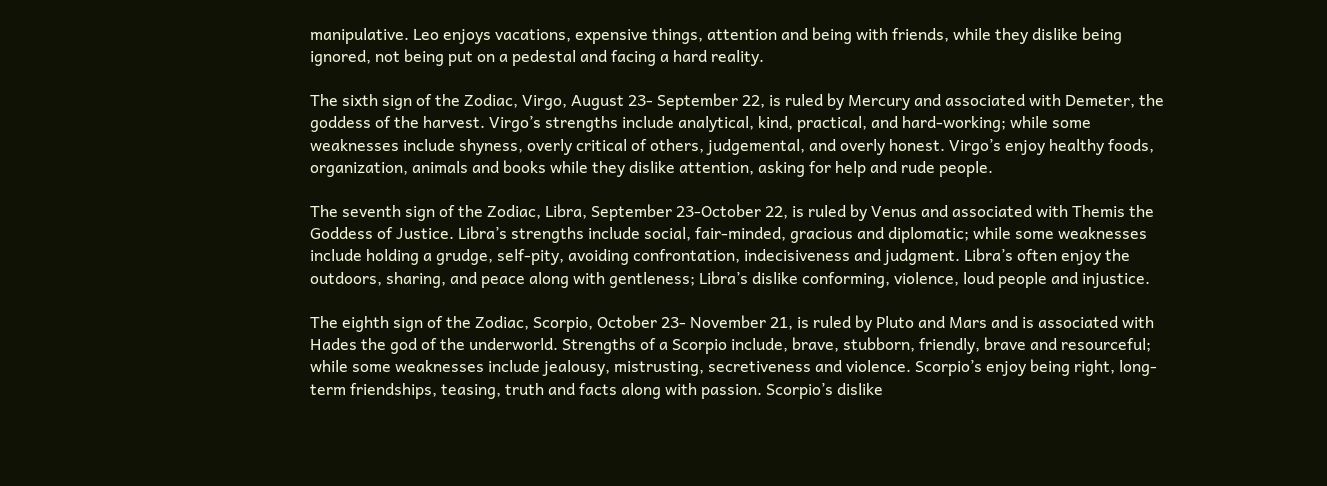manipulative. Leo enjoys vacations, expensive things, attention and being with friends, while they dislike being ignored, not being put on a pedestal and facing a hard reality.

The sixth sign of the Zodiac, Virgo, August 23- September 22, is ruled by Mercury and associated with Demeter, the goddess of the harvest. Virgo’s strengths include analytical, kind, practical, and hard-working; while some weaknesses include shyness, overly critical of others, judgemental, and overly honest. Virgo’s enjoy healthy foods, organization, animals and books while they dislike attention, asking for help and rude people.

The seventh sign of the Zodiac, Libra, September 23-October 22, is ruled by Venus and associated with Themis the Goddess of Justice. Libra’s strengths include social, fair-minded, gracious and diplomatic; while some weaknesses include holding a grudge, self-pity, avoiding confrontation, indecisiveness and judgment. Libra’s often enjoy the outdoors, sharing, and peace along with gentleness; Libra’s dislike conforming, violence, loud people and injustice.

The eighth sign of the Zodiac, Scorpio, October 23- November 21, is ruled by Pluto and Mars and is associated with Hades the god of the underworld. Strengths of a Scorpio include, brave, stubborn, friendly, brave and resourceful; while some weaknesses include jealousy, mistrusting, secretiveness and violence. Scorpio’s enjoy being right, long-term friendships, teasing, truth and facts along with passion. Scorpio’s dislike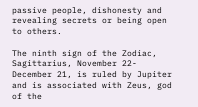passive people, dishonesty and revealing secrets or being open to others.

The ninth sign of the Zodiac, Sagittarius, November 22- December 21, is ruled by Jupiter and is associated with Zeus, god of the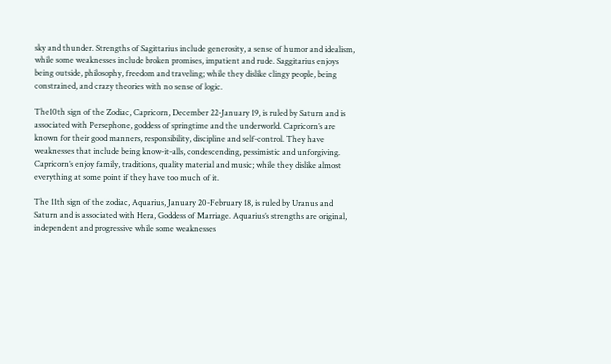sky and thunder. Strengths of Sagittarius include generosity, a sense of humor and idealism, while some weaknesses include broken promises, impatient and rude. Saggitarius enjoys being outside, philosophy, freedom and traveling; while they dislike clingy people, being constrained, and crazy theories with no sense of logic.

The10th sign of the Zodiac, Capricorn, December 22-January 19, is ruled by Saturn and is associated with Persephone, goddess of springtime and the underworld. Capricorn’s are known for their good manners, responsibility, discipline and self-control. They have weaknesses that include being know-it-alls, condescending, pessimistic and unforgiving. Capricorn’s enjoy family, traditions, quality material and music; while they dislike almost everything at some point if they have too much of it.

The 11th sign of the zodiac, Aquarius, January 20-February 18, is ruled by Uranus and Saturn and is associated with Hera, Goddess of Marriage. Aquarius’s strengths are original, independent and progressive while some weaknesses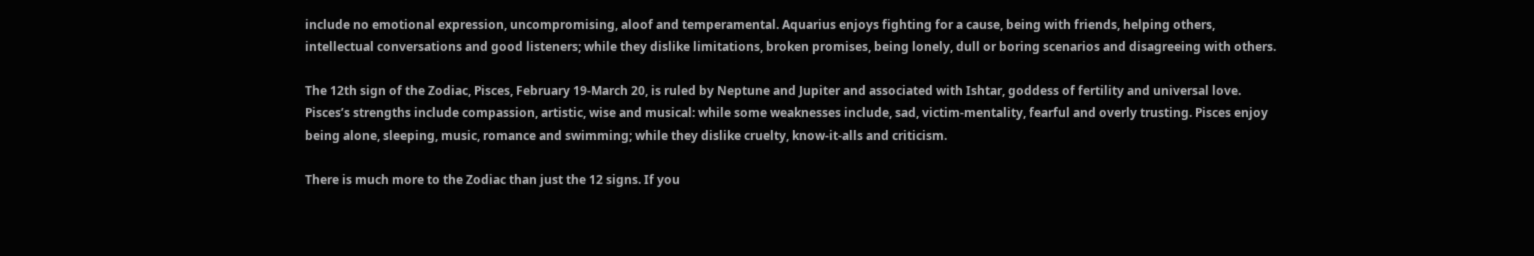include no emotional expression, uncompromising, aloof and temperamental. Aquarius enjoys fighting for a cause, being with friends, helping others, intellectual conversations and good listeners; while they dislike limitations, broken promises, being lonely, dull or boring scenarios and disagreeing with others.

The 12th sign of the Zodiac, Pisces, February 19-March 20, is ruled by Neptune and Jupiter and associated with Ishtar, goddess of fertility and universal love. Pisces’s strengths include compassion, artistic, wise and musical: while some weaknesses include, sad, victim-mentality, fearful and overly trusting. Pisces enjoy being alone, sleeping, music, romance and swimming; while they dislike cruelty, know-it-alls and criticism.

There is much more to the Zodiac than just the 12 signs. If you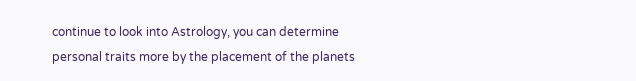continue to look into Astrology, you can determine personal traits more by the placement of the planets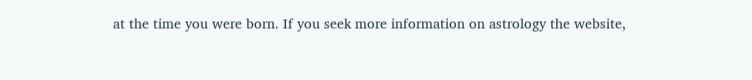at the time you were born. If you seek more information on astrology the website,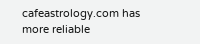cafeastrology.com has more reliable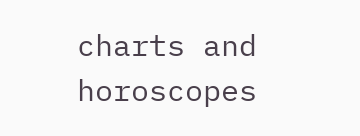charts and horoscopes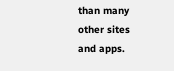than many other sites and apps.